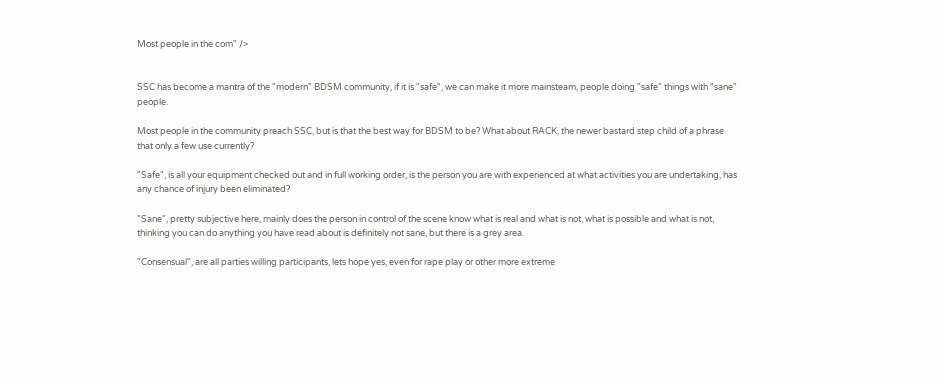Most people in the com" />


SSC has become a mantra of the "modern" BDSM community, if it is "safe", we can make it more mainsteam, people doing "safe" things with "sane" people.

Most people in the community preach SSC, but is that the best way for BDSM to be? What about RACK, the newer bastard step child of a phrase that only a few use currently?

"Safe", is all your equipment checked out and in full working order, is the person you are with experienced at what activities you are undertaking, has any chance of injury been eliminated?

"Sane", pretty subjective here, mainly does the person in control of the scene know what is real and what is not, what is possible and what is not, thinking you can do anything you have read about is definitely not sane, but there is a grey area.

"Consensual", are all parties willing participants, lets hope yes, even for rape play or other more extreme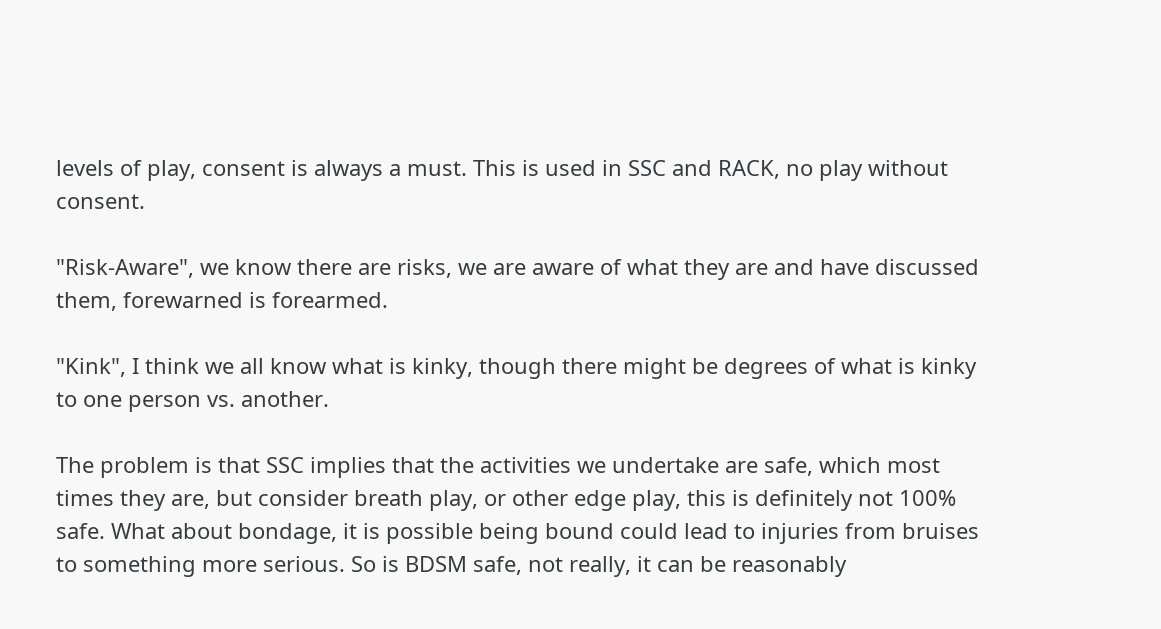levels of play, consent is always a must. This is used in SSC and RACK, no play without consent.

"Risk-Aware", we know there are risks, we are aware of what they are and have discussed them, forewarned is forearmed.

"Kink", I think we all know what is kinky, though there might be degrees of what is kinky to one person vs. another.

The problem is that SSC implies that the activities we undertake are safe, which most times they are, but consider breath play, or other edge play, this is definitely not 100% safe. What about bondage, it is possible being bound could lead to injuries from bruises to something more serious. So is BDSM safe, not really, it can be reasonably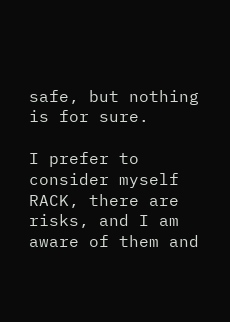safe, but nothing is for sure.

I prefer to consider myself RACK, there are risks, and I am aware of them and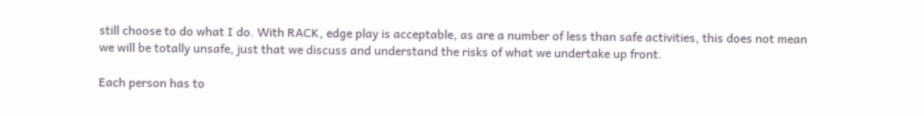still choose to do what I do. With RACK, edge play is acceptable, as are a number of less than safe activities, this does not mean we will be totally unsafe, just that we discuss and understand the risks of what we undertake up front.

Each person has to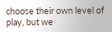choose their own level of play, but we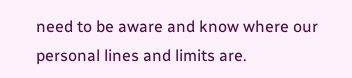need to be aware and know where our personal lines and limits are.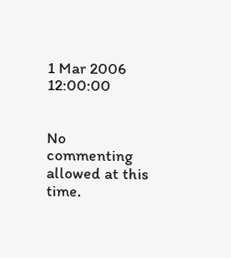1 Mar 2006 12:00:00


No commenting allowed at this time.